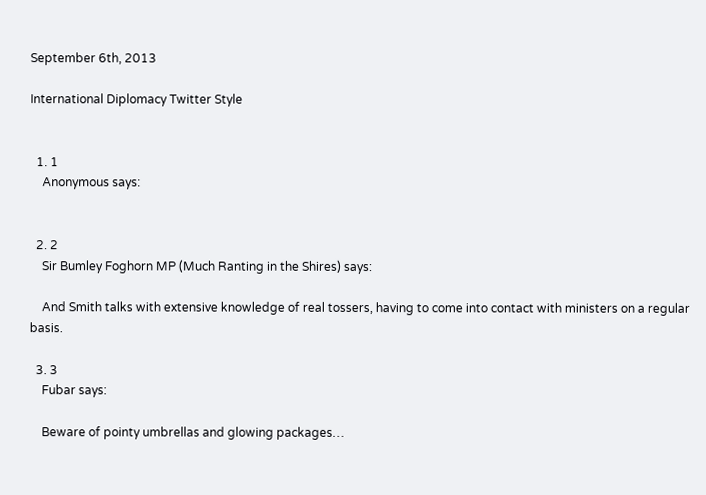September 6th, 2013

International Diplomacy Twitter Style


  1. 1
    Anonymous says:


  2. 2
    Sir Bumley Foghorn MP (Much Ranting in the Shires) says:

    And Smith talks with extensive knowledge of real tossers, having to come into contact with ministers on a regular basis.

  3. 3
    Fubar says:

    Beware of pointy umbrellas and glowing packages…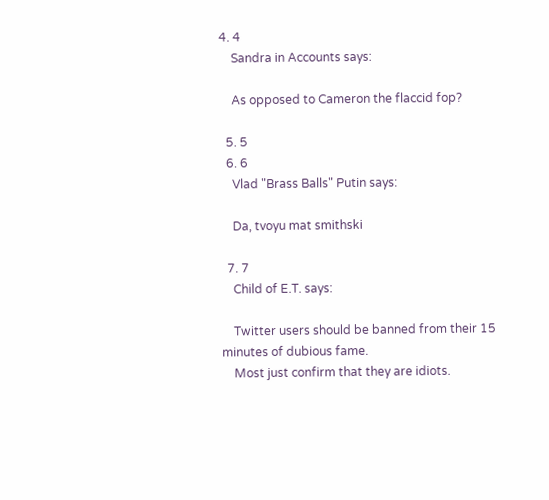4. 4
    Sandra in Accounts says:

    As opposed to Cameron the flaccid fop?

  5. 5
  6. 6
    Vlad "Brass Balls" Putin says:

    Da, tvoyu mat smithski

  7. 7
    Child of E.T. says:

    Twitter users should be banned from their 15 minutes of dubious fame.
    Most just confirm that they are idiots.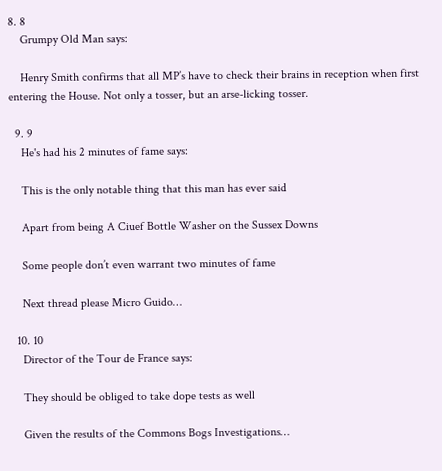8. 8
    Grumpy Old Man says:

    Henry Smith confirms that all MP’s have to check their brains in reception when first entering the House. Not only a tosser, but an arse-licking tosser.

  9. 9
    He's had his 2 minutes of fame says:

    This is the only notable thing that this man has ever said

    Apart from being A Ciuef Bottle Washer on the Sussex Downs

    Some people don’t even warrant two minutes of fame

    Next thread please Micro Guido…

  10. 10
    Director of the Tour de France says:

    They should be obliged to take dope tests as well

    Given the results of the Commons Bogs Investigations…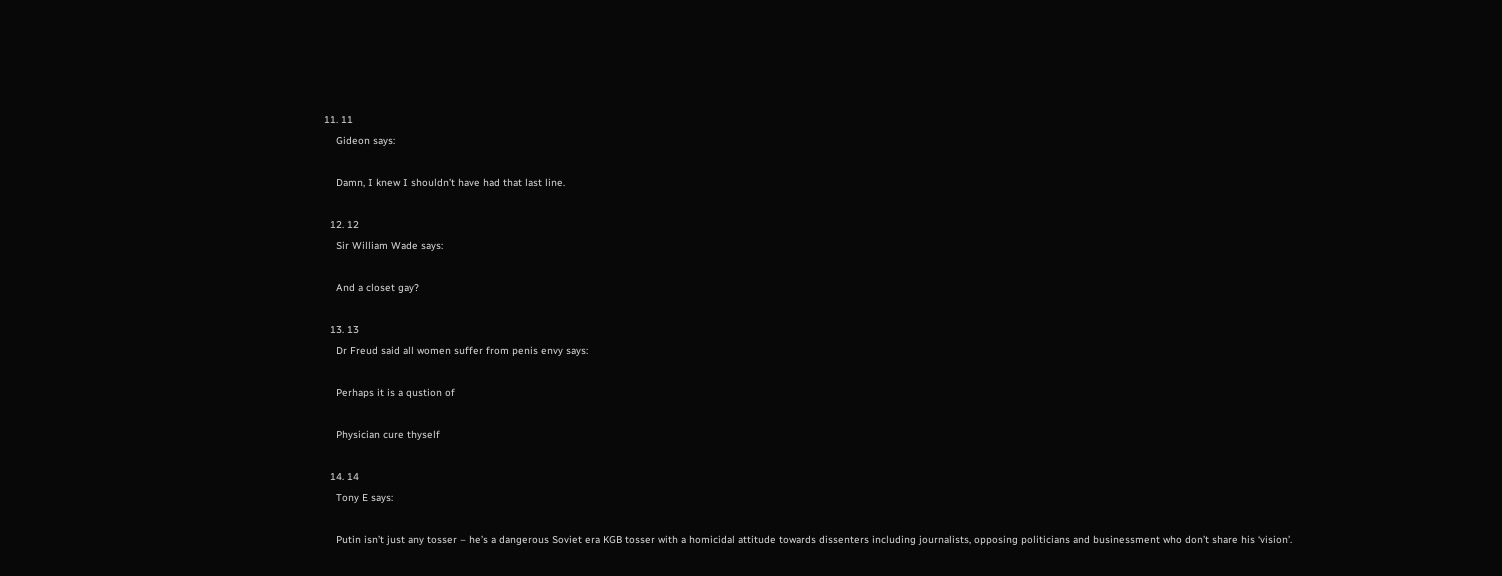11. 11
    Gideon says:

    Damn, I knew I shouldn’t have had that last line.

  12. 12
    Sir William Wade says:

    And a closet gay?

  13. 13
    Dr Freud said all women suffer from penis envy says:

    Perhaps it is a qustion of

    Physician cure thyself

  14. 14
    Tony E says:

    Putin isn’t just any tosser – he’s a dangerous Soviet era KGB tosser with a homicidal attitude towards dissenters including journalists, opposing politicians and businessment who don’t share his ‘vision’.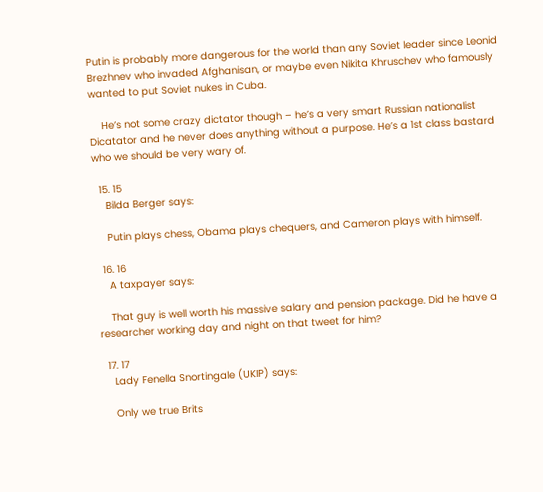Putin is probably more dangerous for the world than any Soviet leader since Leonid Brezhnev who invaded Afghanisan, or maybe even Nikita Khruschev who famously wanted to put Soviet nukes in Cuba.

    He’s not some crazy dictator though – he’s a very smart Russian nationalist Dicatator and he never does anything without a purpose. He’s a 1st class bastard who we should be very wary of.

  15. 15
    Bilda Berger says:

    Putin plays chess, Obama plays chequers, and Cameron plays with himself.

  16. 16
    A taxpayer says:

    That guy is well worth his massive salary and pension package. Did he have a researcher working day and night on that tweet for him?

  17. 17
    Lady Fenella Snortingale (UKIP) says:

    Only we true Brits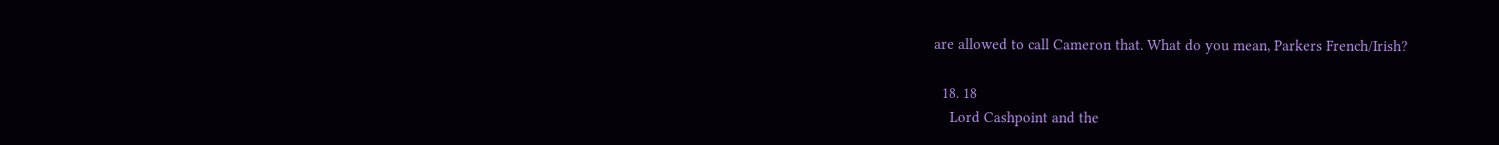are allowed to call Cameron that. What do you mean, Parkers French/Irish?

  18. 18
    Lord Cashpoint and the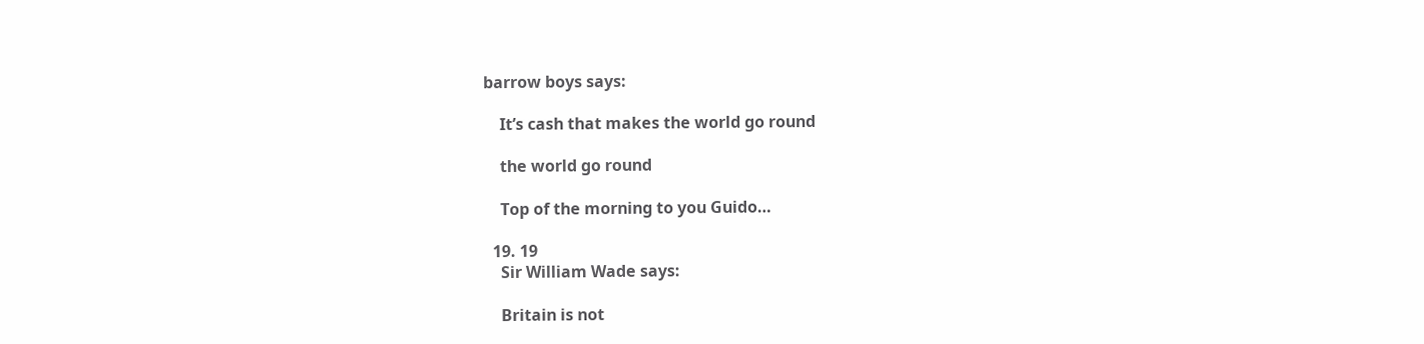barrow boys says:

    It’s cash that makes the world go round

    the world go round

    Top of the morning to you Guido…

  19. 19
    Sir William Wade says:

    Britain is not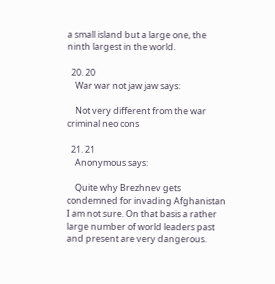a small island but a large one, the ninth largest in the world.

  20. 20
    War war not jaw jaw says:

    Not very different from the war criminal neo cons

  21. 21
    Anonymous says:

    Quite why Brezhnev gets condemned for invading Afghanistan I am not sure. On that basis a rather large number of world leaders past and present are very dangerous.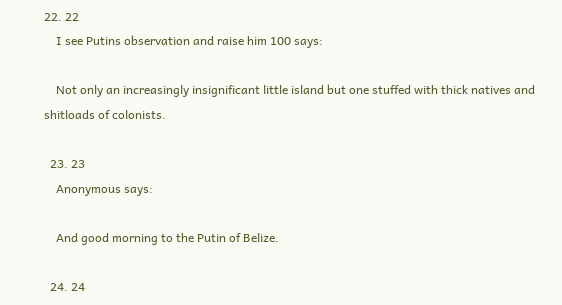22. 22
    I see Putins observation and raise him 100 says:

    Not only an increasingly insignificant little island but one stuffed with thick natives and shitloads of colonists.

  23. 23
    Anonymous says:

    And good morning to the Putin of Belize.

  24. 24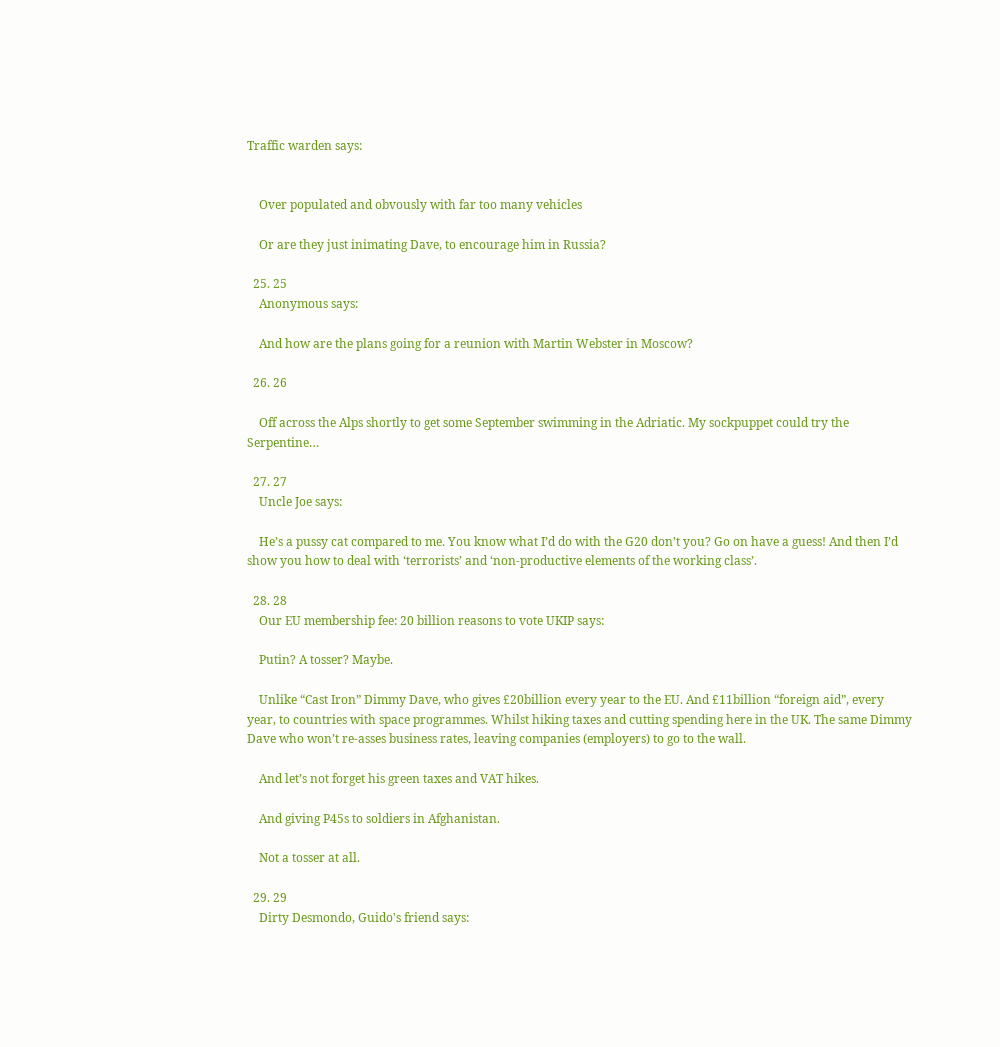Traffic warden says:


    Over populated and obvously with far too many vehicles

    Or are they just inimating Dave, to encourage him in Russia?

  25. 25
    Anonymous says:

    And how are the plans going for a reunion with Martin Webster in Moscow?

  26. 26

    Off across the Alps shortly to get some September swimming in the Adriatic. My sockpuppet could try the Serpentine…

  27. 27
    Uncle Joe says:

    He’s a pussy cat compared to me. You know what I’d do with the G20 don’t you? Go on have a guess! And then I’d show you how to deal with ‘terrorists’ and ‘non-productive elements of the working class’.

  28. 28
    Our EU membership fee: 20 billion reasons to vote UKIP says:

    Putin? A tosser? Maybe.

    Unlike “Cast Iron” Dimmy Dave, who gives £20billion every year to the EU. And £11billion “foreign aid”, every year, to countries with space programmes. Whilst hiking taxes and cutting spending here in the UK. The same Dimmy Dave who won’t re-asses business rates, leaving companies (employers) to go to the wall.

    And let’s not forget his green taxes and VAT hikes.

    And giving P45s to soldiers in Afghanistan.

    Not a tosser at all.

  29. 29
    Dirty Desmondo, Guido's friend says: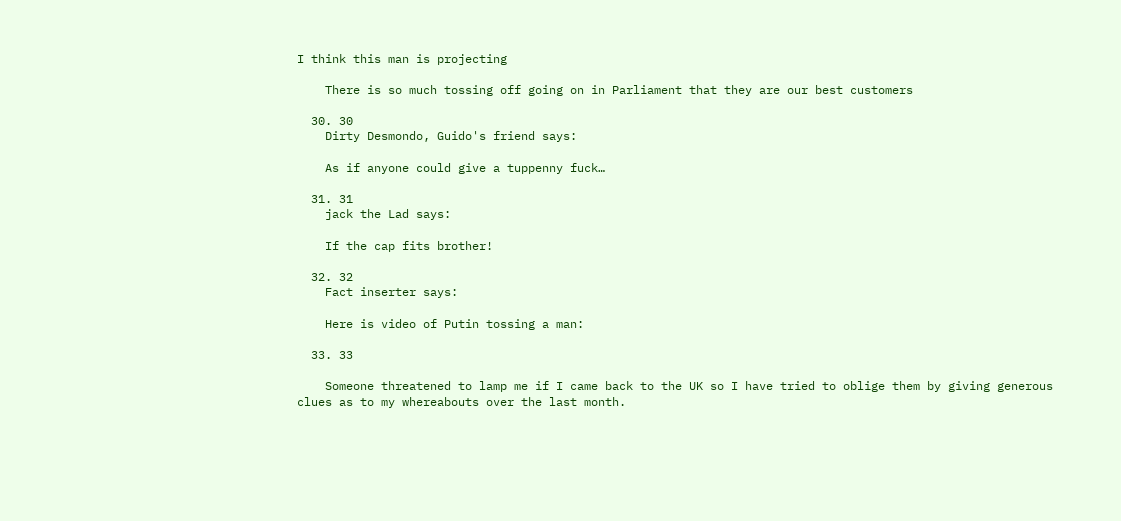I think this man is projecting

    There is so much tossing off going on in Parliament that they are our best customers

  30. 30
    Dirty Desmondo, Guido's friend says:

    As if anyone could give a tuppenny fuck…

  31. 31
    jack the Lad says:

    If the cap fits brother!

  32. 32
    Fact inserter says:

    Here is video of Putin tossing a man:

  33. 33

    Someone threatened to lamp me if I came back to the UK so I have tried to oblige them by giving generous clues as to my whereabouts over the last month.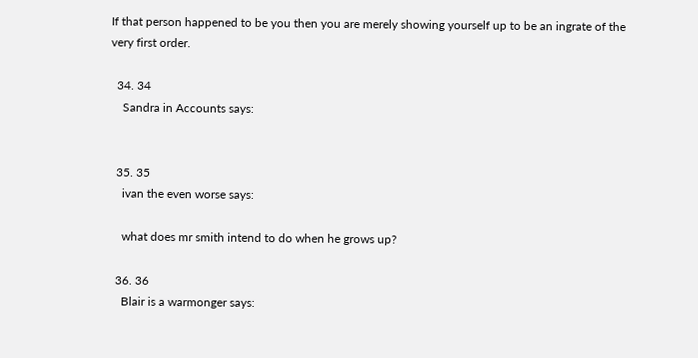If that person happened to be you then you are merely showing yourself up to be an ingrate of the very first order.

  34. 34
    Sandra in Accounts says:


  35. 35
    ivan the even worse says:

    what does mr smith intend to do when he grows up?

  36. 36
    Blair is a warmonger says: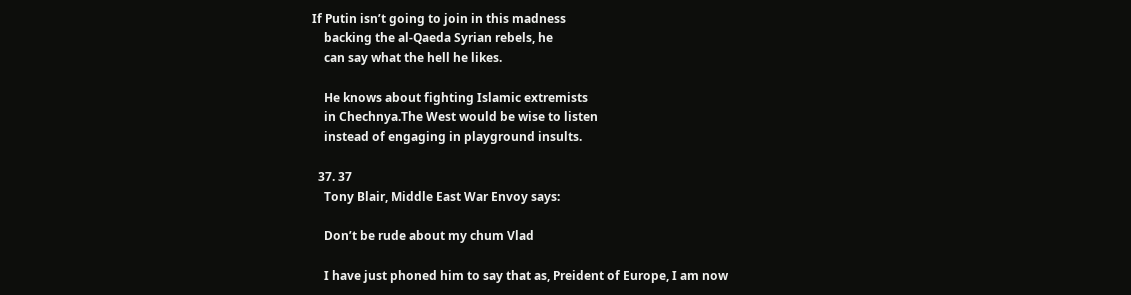If Putin isn’t going to join in this madness
    backing the al-Qaeda Syrian rebels, he
    can say what the hell he likes.

    He knows about fighting Islamic extremists
    in Chechnya.The West would be wise to listen
    instead of engaging in playground insults.

  37. 37
    Tony Blair, Middle East War Envoy says:

    Don’t be rude about my chum Vlad

    I have just phoned him to say that as, Preident of Europe, I am now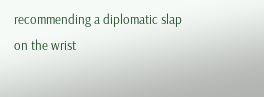recommending a diplomatic slap on the wrist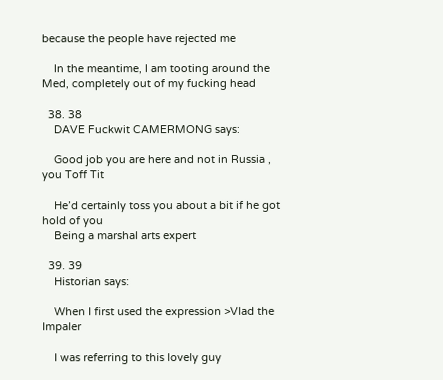because the people have rejected me

    In the meantime, I am tooting around the Med, completely out of my fucking head

  38. 38
    DAVE Fuckwit CAMERMONG says:

    Good job you are here and not in Russia , you Toff Tit

    He’d certainly toss you about a bit if he got hold of you
    Being a marshal arts expert

  39. 39
    Historian says:

    When I first used the expression >Vlad the Impaler

    I was referring to this lovely guy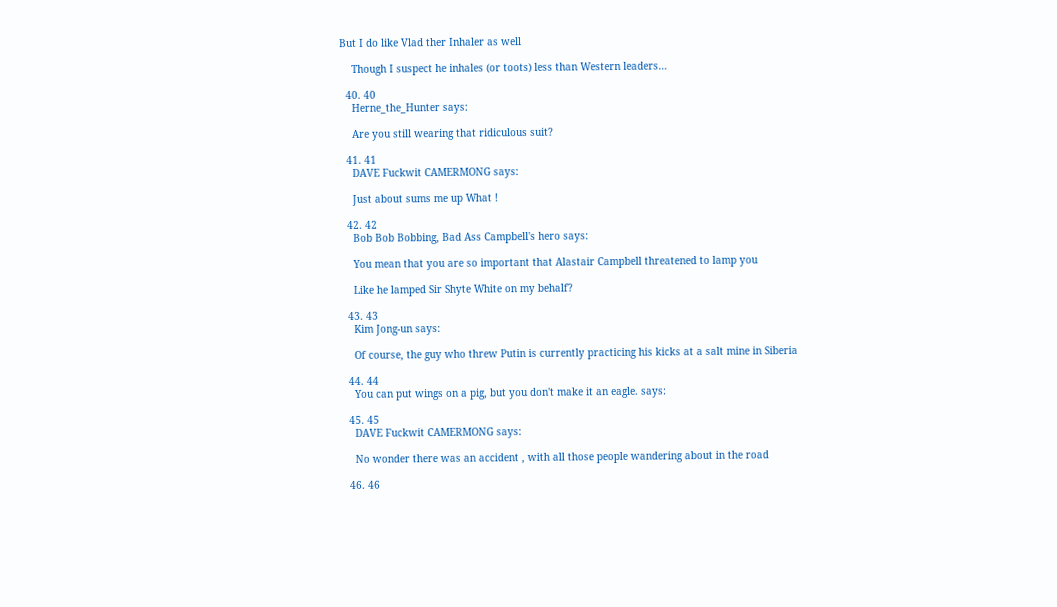But I do like Vlad ther Inhaler as well

    Though I suspect he inhales (or toots) less than Western leaders…

  40. 40
    Herne_the_Hunter says:

    Are you still wearing that ridiculous suit?

  41. 41
    DAVE Fuckwit CAMERMONG says:

    Just about sums me up What !

  42. 42
    Bob Bob Bobbing, Bad Ass Campbell's hero says:

    You mean that you are so important that Alastair Campbell threatened to lamp you

    Like he lamped Sir Shyte White on my behalf?

  43. 43
    Kim Jong-un says:

    Of course, the guy who threw Putin is currently practicing his kicks at a salt mine in Siberia

  44. 44
    You can put wings on a pig, but you don't make it an eagle. says:

  45. 45
    DAVE Fuckwit CAMERMONG says:

    No wonder there was an accident , with all those people wandering about in the road

  46. 46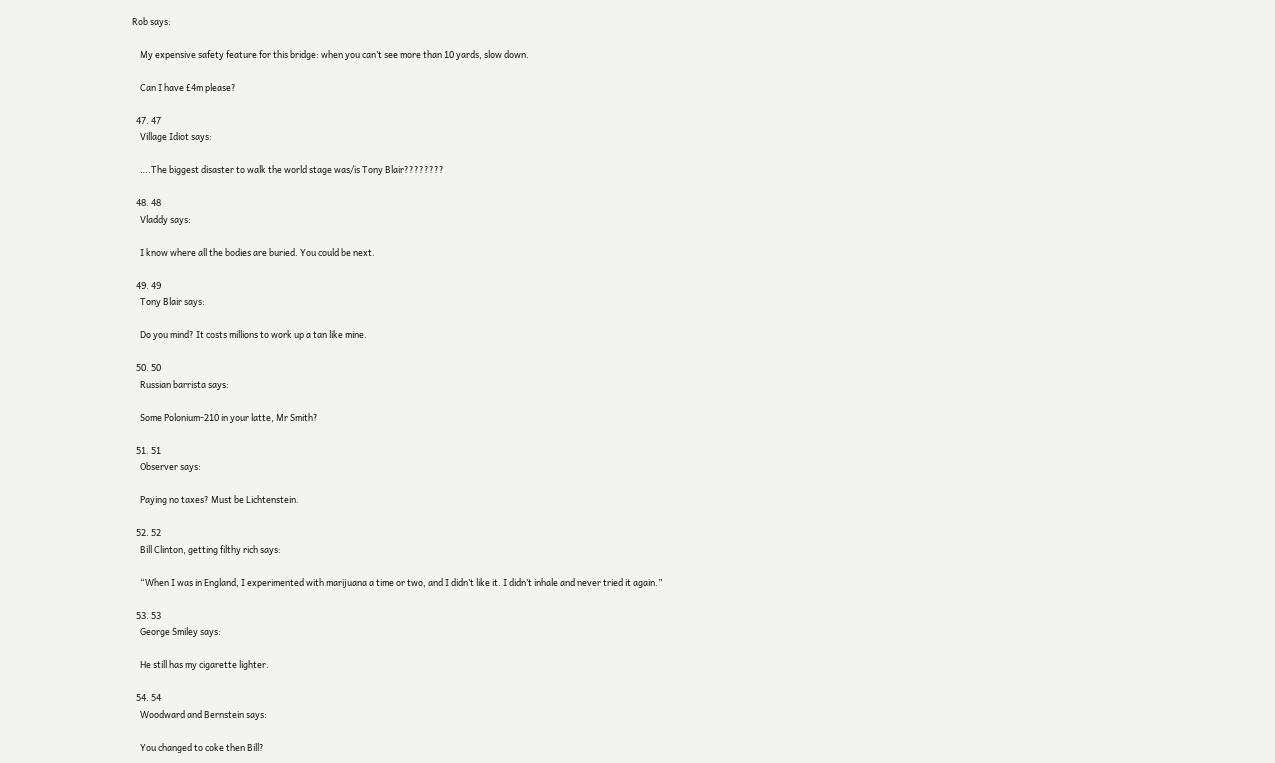Rob says:

    My expensive safety feature for this bridge: when you can’t see more than 10 yards, slow down.

    Can I have £4m please?

  47. 47
    Village Idiot says:

    ….The biggest disaster to walk the world stage was/is Tony Blair????????

  48. 48
    Vladdy says:

    I know where all the bodies are buried. You could be next.

  49. 49
    Tony Blair says:

    Do you mind? It costs millions to work up a tan like mine.

  50. 50
    Russian barrista says:

    Some Polonium-210 in your latte, Mr Smith?

  51. 51
    Observer says:

    Paying no taxes? Must be Lichtenstein.

  52. 52
    Bill Clinton, getting filthy rich says:

    “When I was in England, I experimented with marijuana a time or two, and I didn’t like it. I didn’t inhale and never tried it again.”

  53. 53
    George Smiley says:

    He still has my cigarette lighter.

  54. 54
    Woodward and Bernstein says:

    You changed to coke then Bill?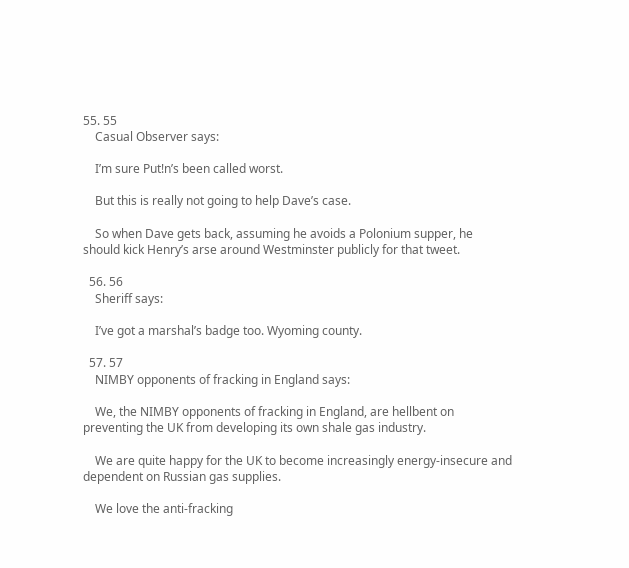55. 55
    Casual Observer says:

    I’m sure Put!n’s been called worst.

    But this is really not going to help Dave’s case.

    So when Dave gets back, assuming he avoids a Polonium supper, he should kick Henry’s arse around Westminster publicly for that tweet.

  56. 56
    Sheriff says:

    I’ve got a marshal’s badge too. Wyoming county.

  57. 57
    NIMBY opponents of fracking in England says:

    We, the NIMBY opponents of fracking in England, are hellbent on preventing the UK from developing its own shale gas industry.

    We are quite happy for the UK to become increasingly energy-insecure and dependent on Russian gas supplies.

    We love the anti-fracking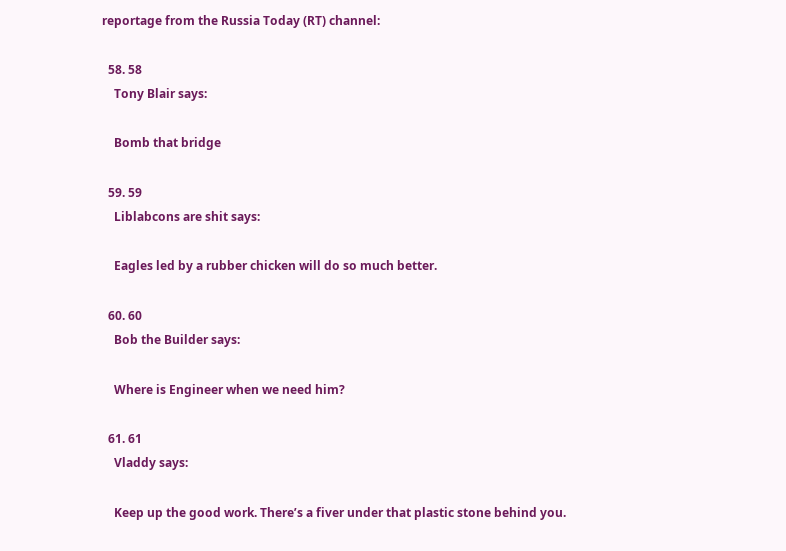reportage from the Russia Today (RT) channel:

  58. 58
    Tony Blair says:

    Bomb that bridge

  59. 59
    Liblabcons are shit says:

    Eagles led by a rubber chicken will do so much better.

  60. 60
    Bob the Builder says:

    Where is Engineer when we need him?

  61. 61
    Vladdy says:

    Keep up the good work. There’s a fiver under that plastic stone behind you.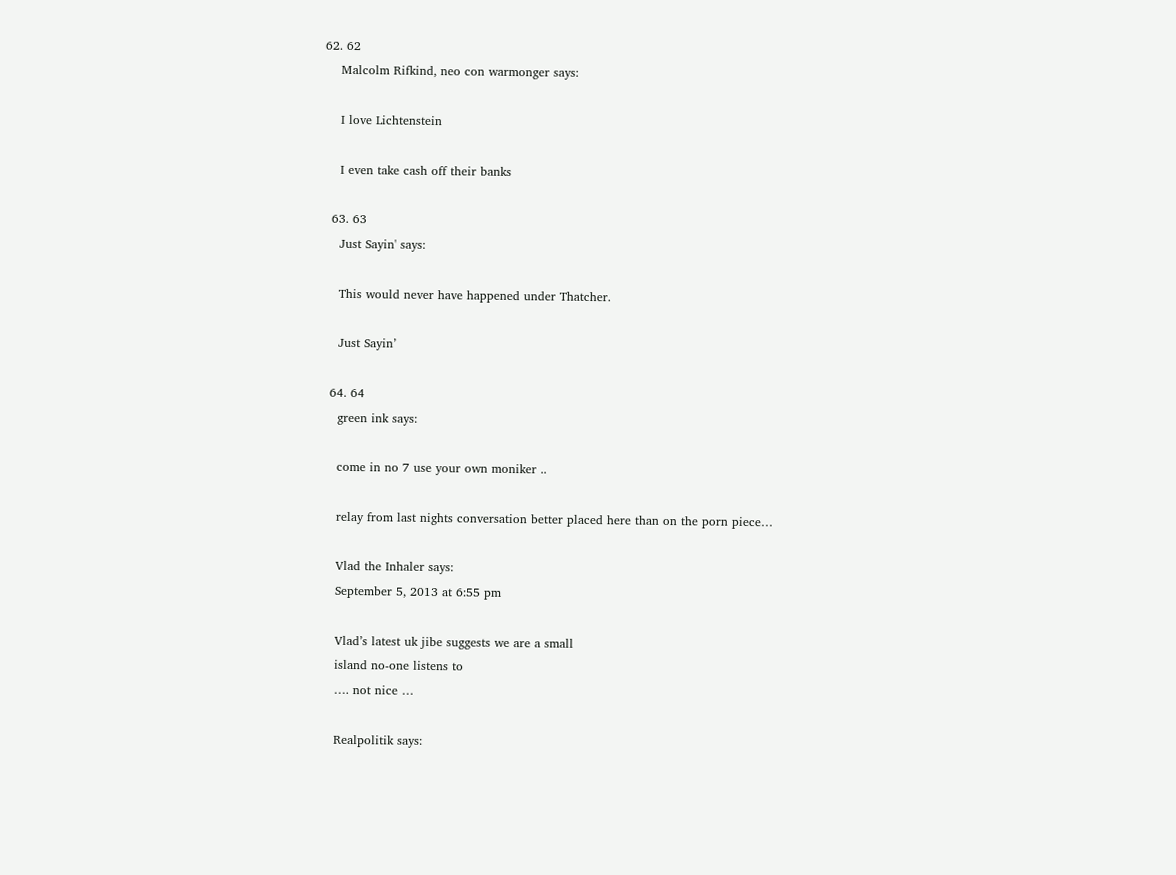62. 62
    Malcolm Rifkind, neo con warmonger says:

    I love Lichtenstein

    I even take cash off their banks

  63. 63
    Just Sayin' says:

    This would never have happened under Thatcher.

    Just Sayin’

  64. 64
    green ink says:

    come in no 7 use your own moniker ..

    relay from last nights conversation better placed here than on the porn piece…

    Vlad the Inhaler says:
    September 5, 2013 at 6:55 pm

    Vlad’s latest uk jibe suggests we are a small
    island no-one listens to
    …. not nice …

    Realpolitik says: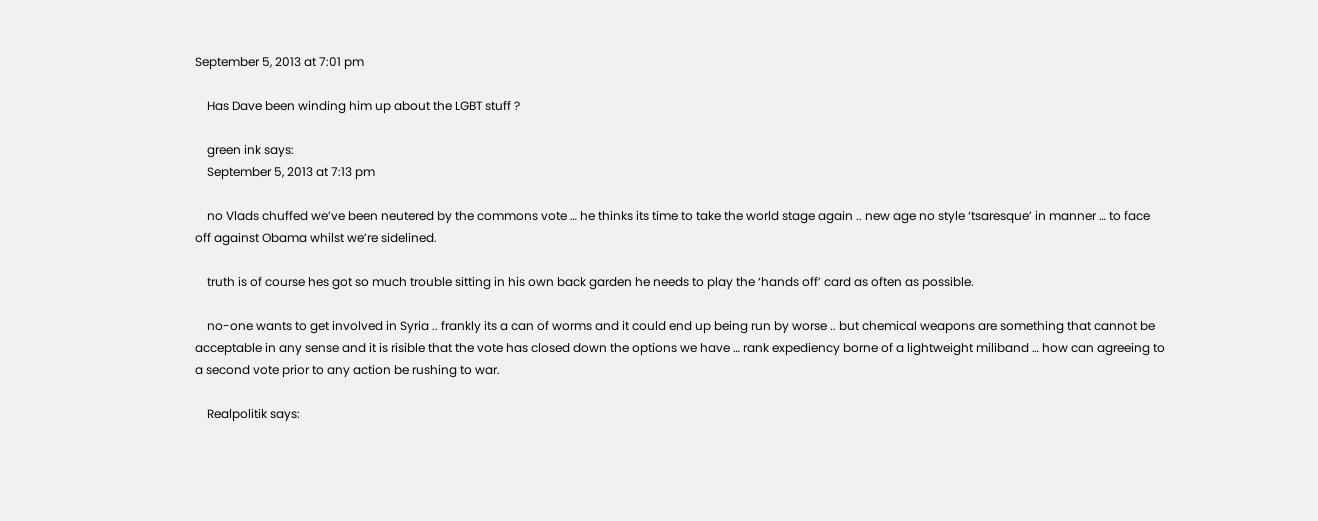September 5, 2013 at 7:01 pm

    Has Dave been winding him up about the LGBT stuff ?

    green ink says:
    September 5, 2013 at 7:13 pm

    no Vlads chuffed we’ve been neutered by the commons vote … he thinks its time to take the world stage again .. new age no style ‘tsaresque’ in manner … to face off against Obama whilst we’re sidelined.

    truth is of course hes got so much trouble sitting in his own back garden he needs to play the ‘hands off’ card as often as possible.

    no-one wants to get involved in Syria .. frankly its a can of worms and it could end up being run by worse .. but chemical weapons are something that cannot be acceptable in any sense and it is risible that the vote has closed down the options we have … rank expediency borne of a lightweight miliband … how can agreeing to a second vote prior to any action be rushing to war.

    Realpolitik says: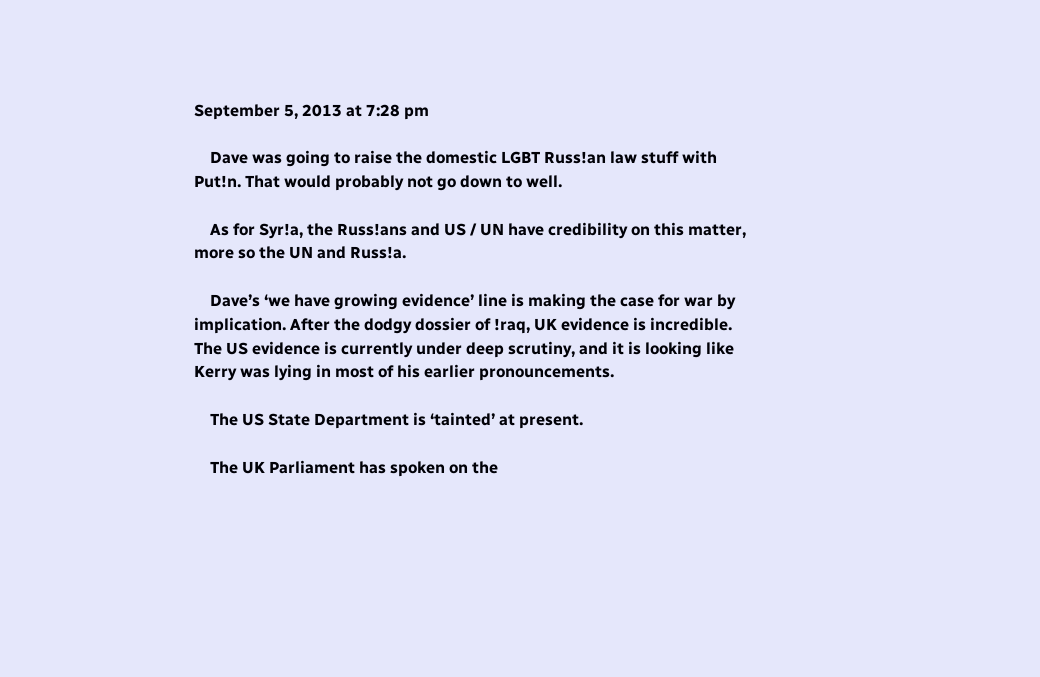September 5, 2013 at 7:28 pm

    Dave was going to raise the domestic LGBT Russ!an law stuff with Put!n. That would probably not go down to well.

    As for Syr!a, the Russ!ans and US / UN have credibility on this matter, more so the UN and Russ!a.

    Dave’s ‘we have growing evidence’ line is making the case for war by implication. After the dodgy dossier of !raq, UK evidence is incredible. The US evidence is currently under deep scrutiny, and it is looking like Kerry was lying in most of his earlier pronouncements.

    The US State Department is ‘tainted’ at present.

    The UK Parliament has spoken on the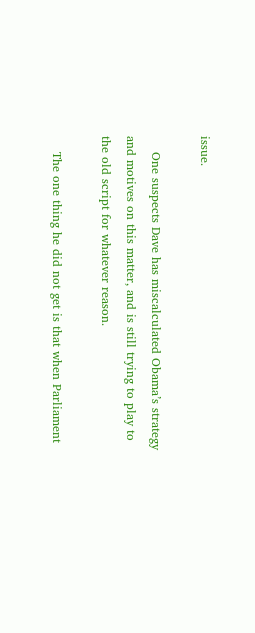issue.

    One suspects Dave has miscalculated Obama’s strategy and motives on this matter, and is still trying to play to the old script for whatever reason.

    The one thing he did not get is that when Parliament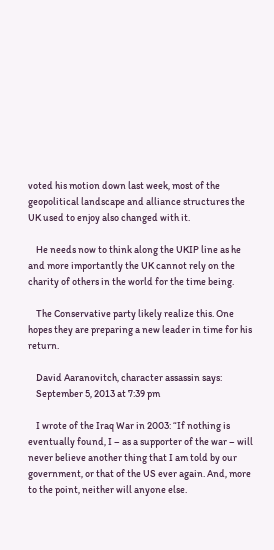voted his motion down last week, most of the geopolitical landscape and alliance structures the UK used to enjoy also changed with it.

    He needs now to think along the UKIP line as he and more importantly the UK cannot rely on the charity of others in the world for the time being.

    The Conservative party likely realize this. One hopes they are preparing a new leader in time for his return.

    David Aaranovitch, character assassin says:
    September 5, 2013 at 7:39 pm

    I wrote of the Iraq War in 2003: “If nothing is eventually found, I – as a supporter of the war – will never believe another thing that I am told by our government, or that of the US ever again. And, more to the point, neither will anyone else.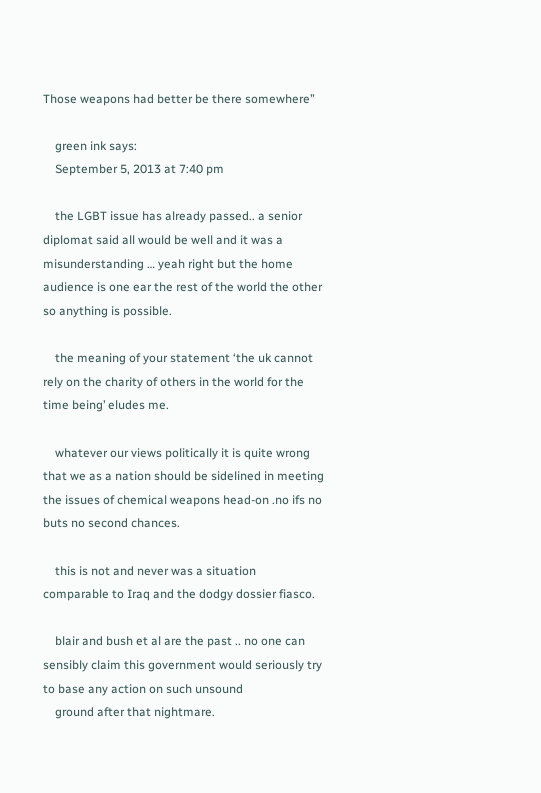Those weapons had better be there somewhere”

    green ink says:
    September 5, 2013 at 7:40 pm

    the LGBT issue has already passed.. a senior diplomat said all would be well and it was a misunderstanding … yeah right but the home audience is one ear the rest of the world the other so anything is possible.

    the meaning of your statement ‘the uk cannot rely on the charity of others in the world for the time being’ eludes me.

    whatever our views politically it is quite wrong that we as a nation should be sidelined in meeting the issues of chemical weapons head-on .no ifs no buts no second chances.

    this is not and never was a situation comparable to Iraq and the dodgy dossier fiasco.

    blair and bush et al are the past .. no one can sensibly claim this government would seriously try to base any action on such unsound
    ground after that nightmare.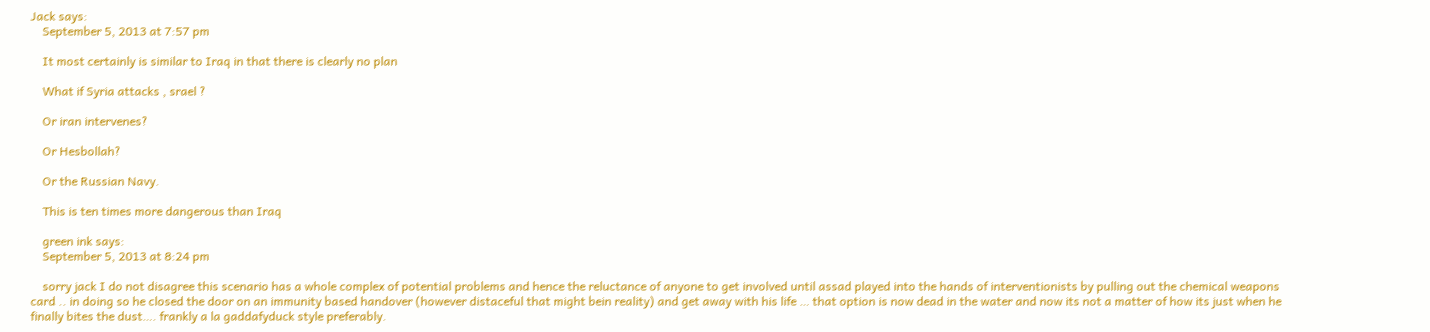Jack says:
    September 5, 2013 at 7:57 pm

    It most certainly is similar to Iraq in that there is clearly no plan

    What if Syria attacks , srael ?

    Or iran intervenes?

    Or Hesbollah?

    Or the Russian Navy.

    This is ten times more dangerous than Iraq

    green ink says:
    September 5, 2013 at 8:24 pm

    sorry jack I do not disagree this scenario has a whole complex of potential problems and hence the reluctance of anyone to get involved until assad played into the hands of interventionists by pulling out the chemical weapons card .. in doing so he closed the door on an immunity based handover (however distaceful that might bein reality) and get away with his life … that option is now dead in the water and now its not a matter of how its just when he finally bites the dust…. frankly a la gaddafyduck style preferably.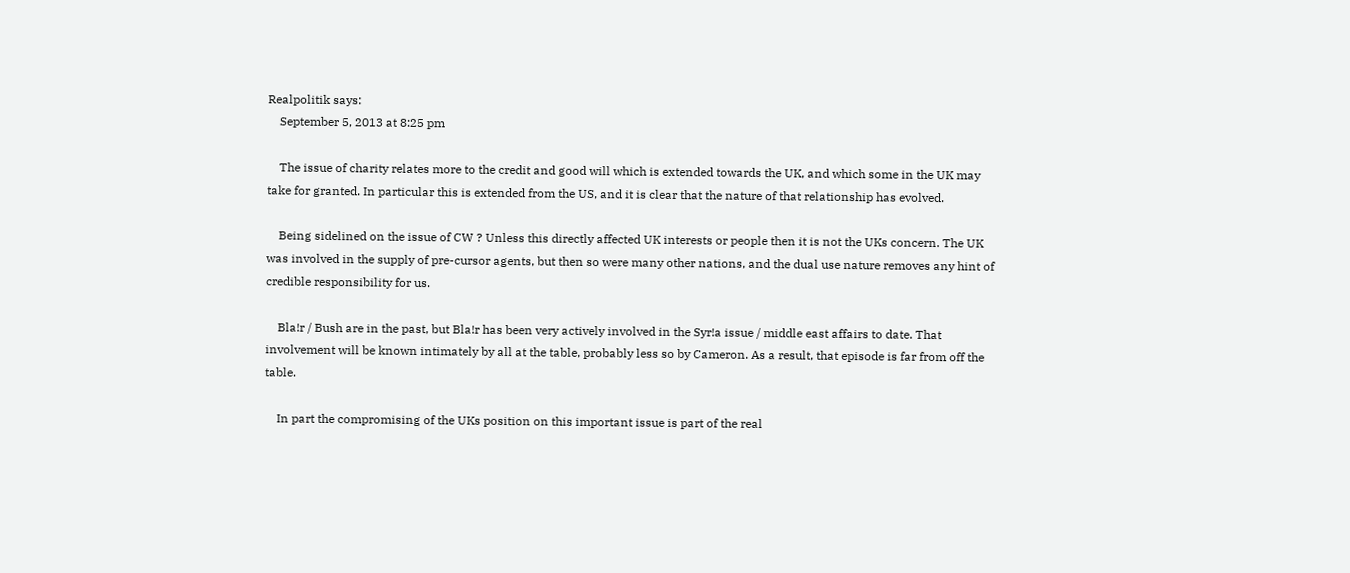Realpolitik says:
    September 5, 2013 at 8:25 pm

    The issue of charity relates more to the credit and good will which is extended towards the UK, and which some in the UK may take for granted. In particular this is extended from the US, and it is clear that the nature of that relationship has evolved.

    Being sidelined on the issue of CW ? Unless this directly affected UK interests or people then it is not the UKs concern. The UK was involved in the supply of pre-cursor agents, but then so were many other nations, and the dual use nature removes any hint of credible responsibility for us.

    Bla!r / Bush are in the past, but Bla!r has been very actively involved in the Syr!a issue / middle east affairs to date. That involvement will be known intimately by all at the table, probably less so by Cameron. As a result, that episode is far from off the table.

    In part the compromising of the UKs position on this important issue is part of the real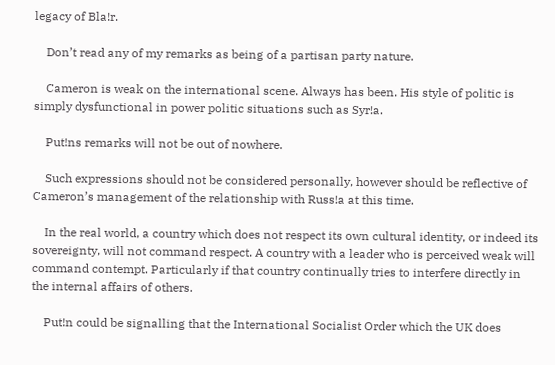legacy of Bla!r.

    Don’t read any of my remarks as being of a partisan party nature.

    Cameron is weak on the international scene. Always has been. His style of politic is simply dysfunctional in power politic situations such as Syr!a.

    Put!ns remarks will not be out of nowhere.

    Such expressions should not be considered personally, however should be reflective of Cameron’s management of the relationship with Russ!a at this time.

    In the real world, a country which does not respect its own cultural identity, or indeed its sovereignty, will not command respect. A country with a leader who is perceived weak will command contempt. Particularly if that country continually tries to interfere directly in the internal affairs of others.

    Put!n could be signalling that the International Socialist Order which the UK does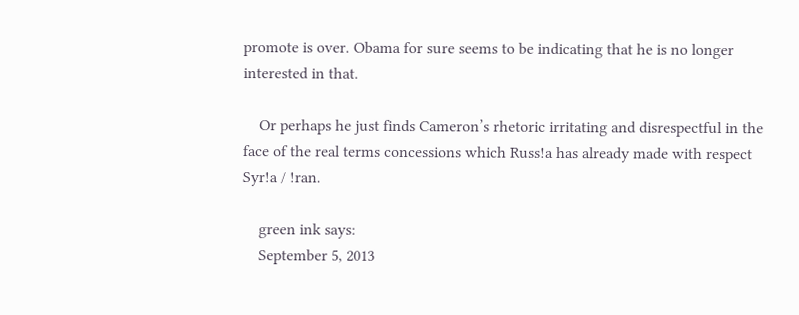promote is over. Obama for sure seems to be indicating that he is no longer interested in that.

    Or perhaps he just finds Cameron’s rhetoric irritating and disrespectful in the face of the real terms concessions which Russ!a has already made with respect Syr!a / !ran.

    green ink says:
    September 5, 2013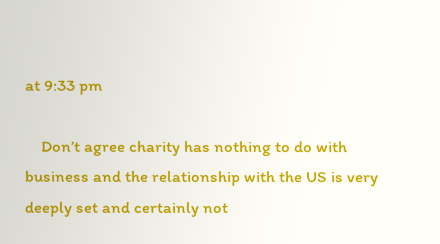at 9:33 pm

    Don’t agree charity has nothing to do with business and the relationship with the US is very deeply set and certainly not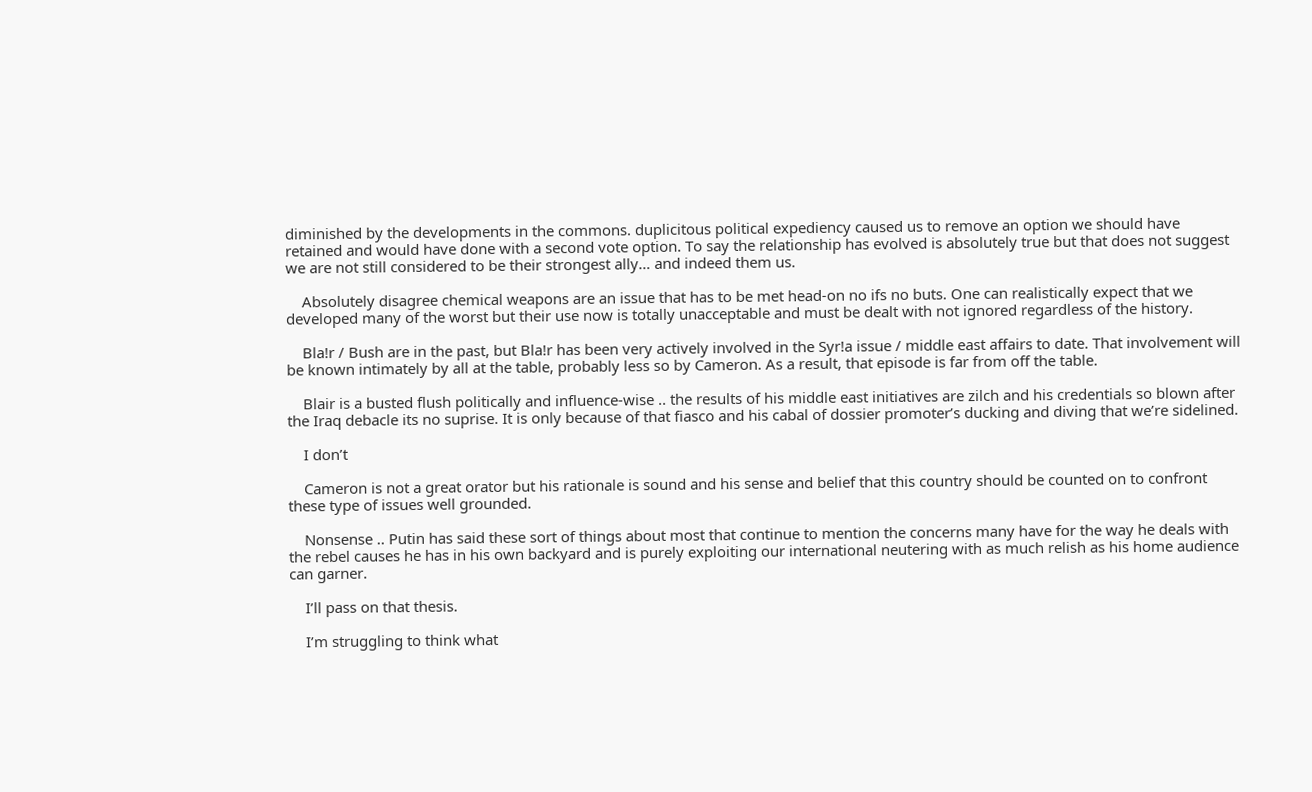diminished by the developments in the commons. duplicitous political expediency caused us to remove an option we should have retained and would have done with a second vote option. To say the relationship has evolved is absolutely true but that does not suggest we are not still considered to be their strongest ally… and indeed them us.

    Absolutely disagree chemical weapons are an issue that has to be met head-on no ifs no buts. One can realistically expect that we developed many of the worst but their use now is totally unacceptable and must be dealt with not ignored regardless of the history.

    Bla!r / Bush are in the past, but Bla!r has been very actively involved in the Syr!a issue / middle east affairs to date. That involvement will be known intimately by all at the table, probably less so by Cameron. As a result, that episode is far from off the table.

    Blair is a busted flush politically and influence-wise .. the results of his middle east initiatives are zilch and his credentials so blown after the Iraq debacle its no suprise. It is only because of that fiasco and his cabal of dossier promoter’s ducking and diving that we’re sidelined.

    I don’t

    Cameron is not a great orator but his rationale is sound and his sense and belief that this country should be counted on to confront these type of issues well grounded.

    Nonsense .. Putin has said these sort of things about most that continue to mention the concerns many have for the way he deals with the rebel causes he has in his own backyard and is purely exploiting our international neutering with as much relish as his home audience can garner.

    I’ll pass on that thesis.

    I’m struggling to think what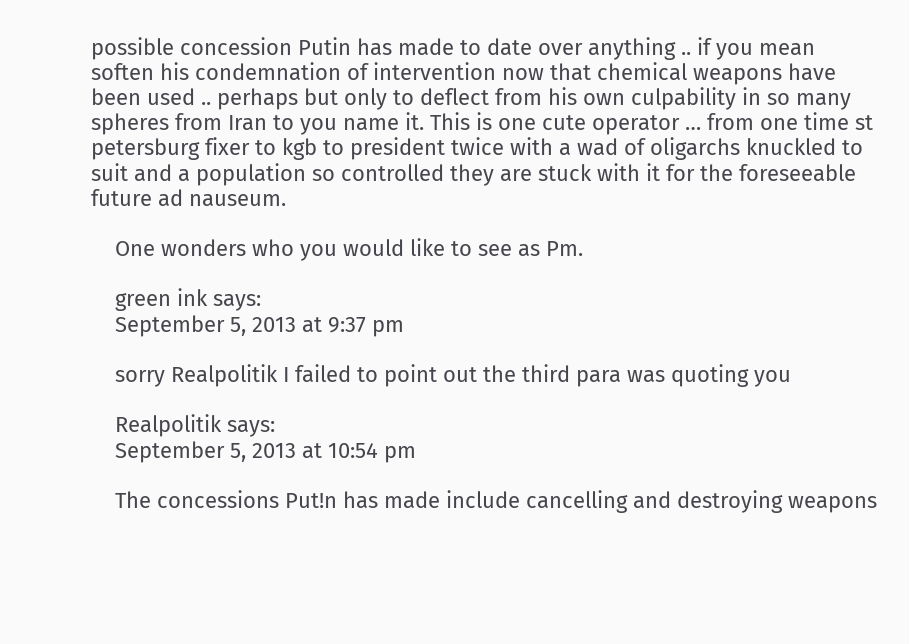possible concession Putin has made to date over anything .. if you mean soften his condemnation of intervention now that chemical weapons have been used .. perhaps but only to deflect from his own culpability in so many spheres from Iran to you name it. This is one cute operator … from one time st petersburg fixer to kgb to president twice with a wad of oligarchs knuckled to suit and a population so controlled they are stuck with it for the foreseeable future ad nauseum.

    One wonders who you would like to see as Pm.

    green ink says:
    September 5, 2013 at 9:37 pm

    sorry Realpolitik I failed to point out the third para was quoting you

    Realpolitik says:
    September 5, 2013 at 10:54 pm

    The concessions Put!n has made include cancelling and destroying weapons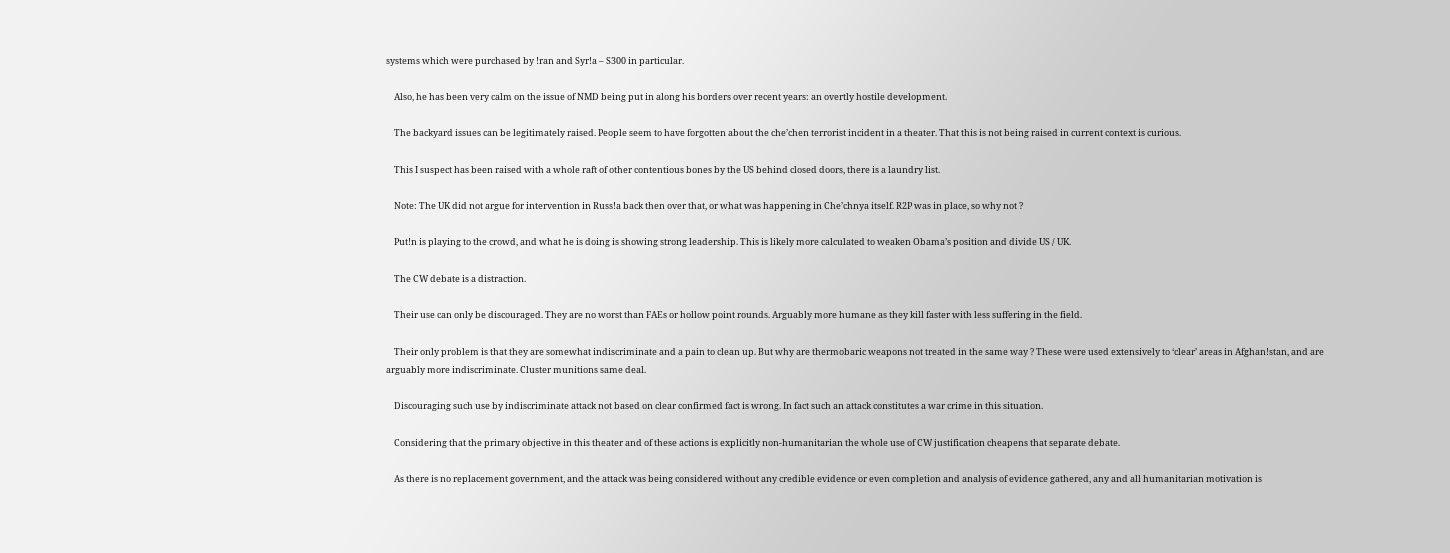systems which were purchased by !ran and Syr!a – S300 in particular.

    Also, he has been very calm on the issue of NMD being put in along his borders over recent years: an overtly hostile development.

    The backyard issues can be legitimately raised. People seem to have forgotten about the che’chen terrorist incident in a theater. That this is not being raised in current context is curious.

    This I suspect has been raised with a whole raft of other contentious bones by the US behind closed doors, there is a laundry list.

    Note: The UK did not argue for intervention in Russ!a back then over that, or what was happening in Che’chnya itself. R2P was in place, so why not ?

    Put!n is playing to the crowd, and what he is doing is showing strong leadership. This is likely more calculated to weaken Obama’s position and divide US / UK.

    The CW debate is a distraction.

    Their use can only be discouraged. They are no worst than FAEs or hollow point rounds. Arguably more humane as they kill faster with less suffering in the field.

    Their only problem is that they are somewhat indiscriminate and a pain to clean up. But why are thermobaric weapons not treated in the same way ? These were used extensively to ‘clear’ areas in Afghan!stan, and are arguably more indiscriminate. Cluster munitions same deal.

    Discouraging such use by indiscriminate attack not based on clear confirmed fact is wrong. In fact such an attack constitutes a war crime in this situation.

    Considering that the primary objective in this theater and of these actions is explicitly non-humanitarian the whole use of CW justification cheapens that separate debate.

    As there is no replacement government, and the attack was being considered without any credible evidence or even completion and analysis of evidence gathered, any and all humanitarian motivation is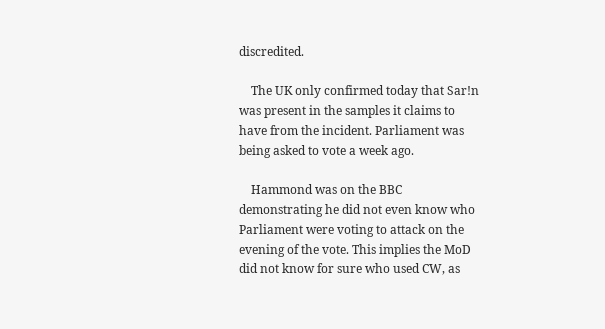discredited.

    The UK only confirmed today that Sar!n was present in the samples it claims to have from the incident. Parliament was being asked to vote a week ago.

    Hammond was on the BBC demonstrating he did not even know who Parliament were voting to attack on the evening of the vote. This implies the MoD did not know for sure who used CW, as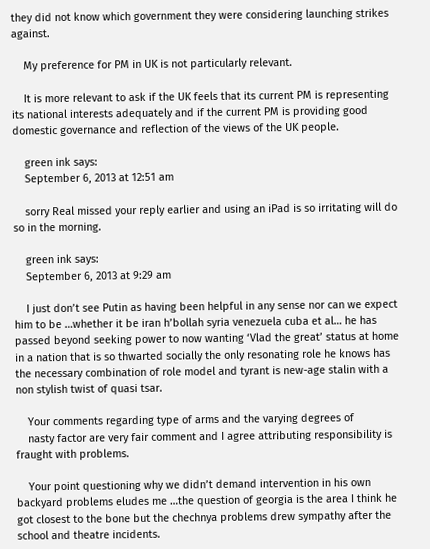they did not know which government they were considering launching strikes against.

    My preference for PM in UK is not particularly relevant.

    It is more relevant to ask if the UK feels that its current PM is representing its national interests adequately and if the current PM is providing good domestic governance and reflection of the views of the UK people.

    green ink says:
    September 6, 2013 at 12:51 am

    sorry Real missed your reply earlier and using an iPad is so irritating will do so in the morning.

    green ink says:
    September 6, 2013 at 9:29 am

    I just don’t see Putin as having been helpful in any sense nor can we expect him to be …whether it be iran h’bollah syria venezuela cuba et al… he has passed beyond seeking power to now wanting ‘Vlad the great’ status at home in a nation that is so thwarted socially the only resonating role he knows has the necessary combination of role model and tyrant is new-age stalin with a non stylish twist of quasi tsar.

    Your comments regarding type of arms and the varying degrees of
    nasty factor are very fair comment and I agree attributing responsibility is fraught with problems.

    Your point questioning why we didn’t demand intervention in his own backyard problems eludes me …the question of georgia is the area I think he got closest to the bone but the chechnya problems drew sympathy after the school and theatre incidents.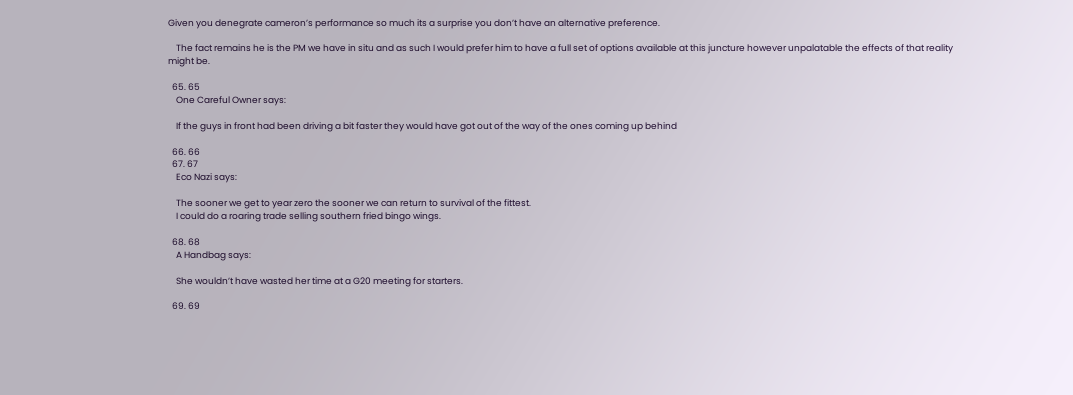Given you denegrate cameron’s performance so much its a surprise you don’t have an alternative preference.

    The fact remains he is the PM we have in situ and as such I would prefer him to have a full set of options available at this juncture however unpalatable the effects of that reality might be.

  65. 65
    One Careful Owner says:

    If the guys in front had been driving a bit faster they would have got out of the way of the ones coming up behind

  66. 66
  67. 67
    Eco Nazi says:

    The sooner we get to year zero the sooner we can return to survival of the fittest.
    I could do a roaring trade selling southern fried bingo wings.

  68. 68
    A Handbag says:

    She wouldn’t have wasted her time at a G20 meeting for starters.

  69. 69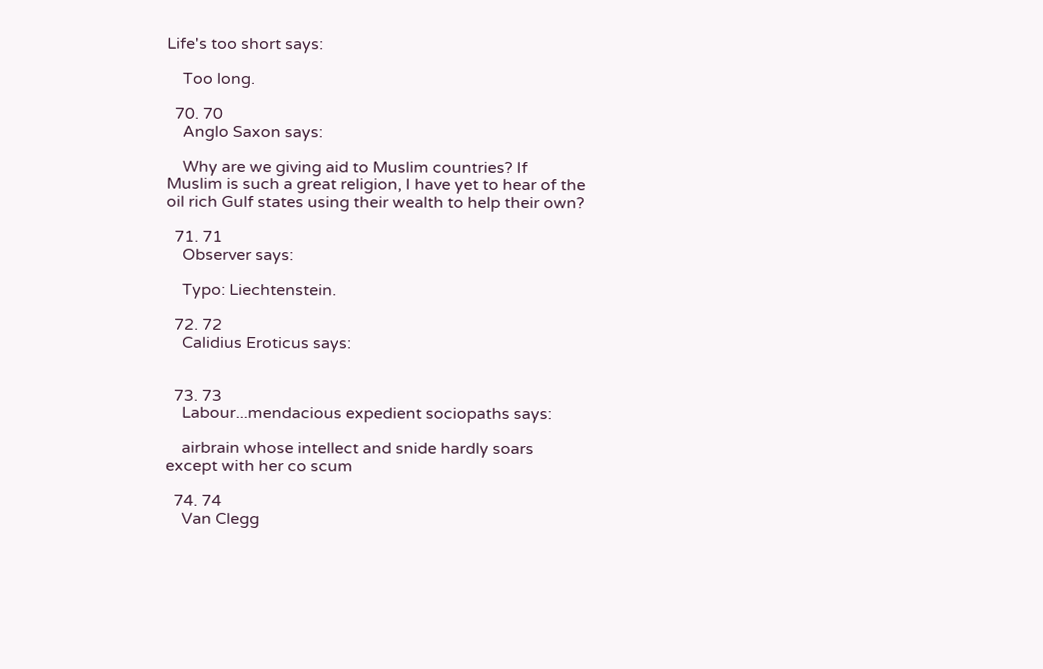Life's too short says:

    Too long.

  70. 70
    Anglo Saxon says:

    Why are we giving aid to Muslim countries? If Muslim is such a great religion, I have yet to hear of the oil rich Gulf states using their wealth to help their own?

  71. 71
    Observer says:

    Typo: Liechtenstein.

  72. 72
    Calidius Eroticus says:


  73. 73
    Labour...mendacious expedient sociopaths says:

    airbrain whose intellect and snide hardly soars except with her co scum

  74. 74
    Van Clegg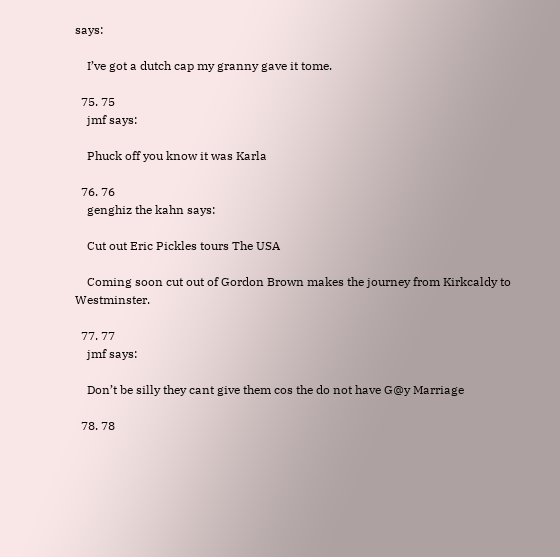says:

    I’ve got a dutch cap my granny gave it tome.

  75. 75
    jmf says:

    Phuck off you know it was Karla

  76. 76
    genghiz the kahn says:

    Cut out Eric Pickles tours The USA

    Coming soon cut out of Gordon Brown makes the journey from Kirkcaldy to Westminster.

  77. 77
    jmf says:

    Don’t be silly they cant give them cos the do not have G@y Marriage

  78. 78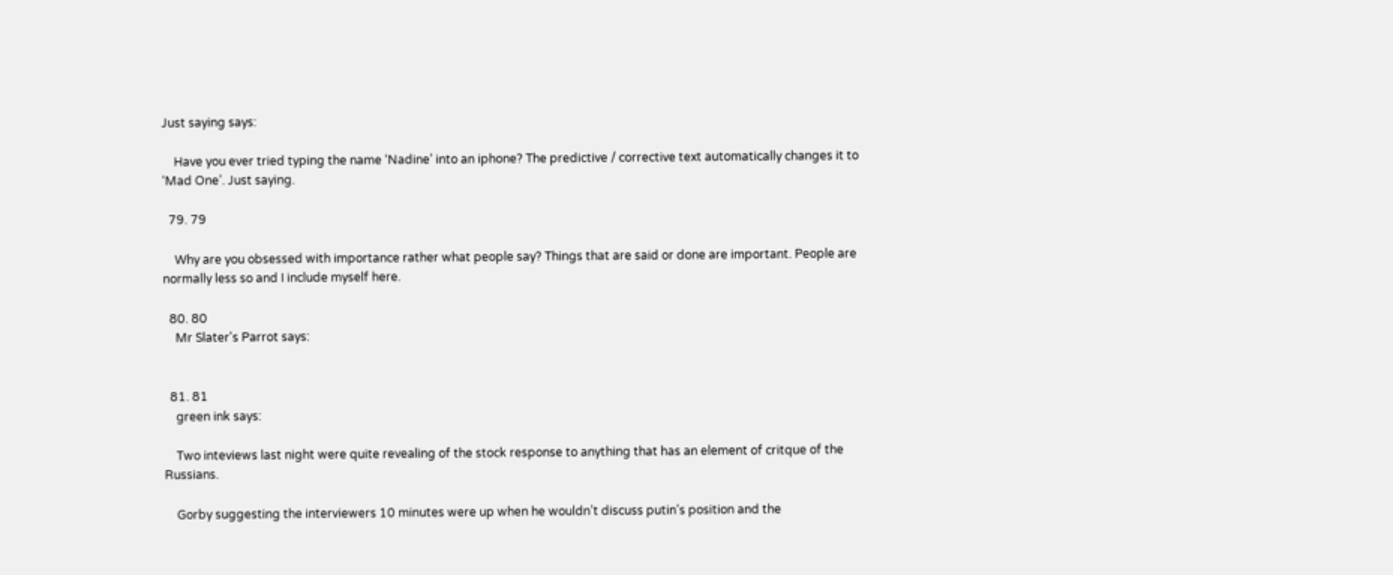Just saying says:

    Have you ever tried typing the name ‘Nadine’ into an iphone? The predictive / corrective text automatically changes it to ‘Mad One’. Just saying.

  79. 79

    Why are you obsessed with importance rather what people say? Things that are said or done are important. People are normally less so and I include myself here.

  80. 80
    Mr Slater's Parrot says:


  81. 81
    green ink says:

    Two inteviews last night were quite revealing of the stock response to anything that has an element of critque of the Russians.

    Gorby suggesting the interviewers 10 minutes were up when he wouldn’t discuss putin’s position and the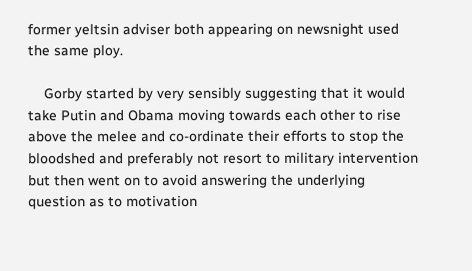former yeltsin adviser both appearing on newsnight used the same ploy.

    Gorby started by very sensibly suggesting that it would take Putin and Obama moving towards each other to rise above the melee and co-ordinate their efforts to stop the bloodshed and preferably not resort to military intervention but then went on to avoid answering the underlying question as to motivation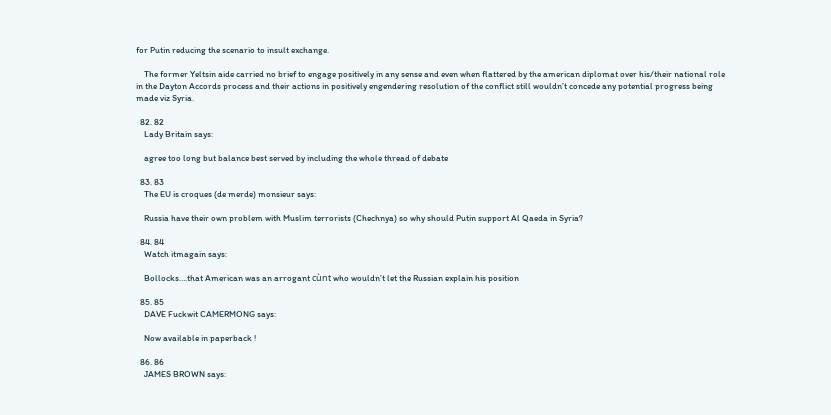for Putin reducing the scenario to insult exchange.

    The former Yeltsin aide carried no brief to engage positively in any sense and even when flattered by the american diplomat over his/their national role in the Dayton Accords process and their actions in positively engendering resolution of the conflict still wouldn’t concede any potential progress being made viz Syria.

  82. 82
    Lady Britain says:

    agree too long but balance best served by including the whole thread of debate

  83. 83
    The EU is croques (de merde) monsieur says:

    Russia have their own problem with Muslim terrorists (Chechnya) so why should Putin support Al Qaeda in Syria?

  84. 84
    Watch itmagain says:

    Bollocks….that American was an arrogant cùnt who wouldn’t let the Russian explain his position

  85. 85
    DAVE Fuckwit CAMERMONG says:

    Now available in paperback !

  86. 86
    JAMES BROWN says: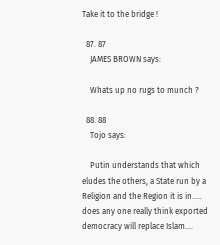Take it to the bridge !

  87. 87
    JAMES BROWN says:

    Whats up no rugs to munch ?

  88. 88
    Tojo says:

    Putin understands that which eludes the others, a State run by a Religion and the Region it is in….. does any one really think exported democracy will replace Islam….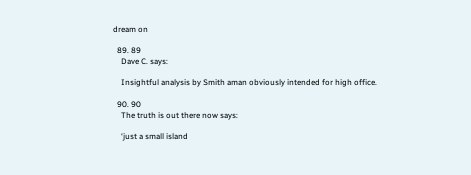dream on

  89. 89
    Dave C. says:

    Insightful analysis by Smith aman obviously intended for high office.

  90. 90
    The truth is out there now says:

    ‘just a small island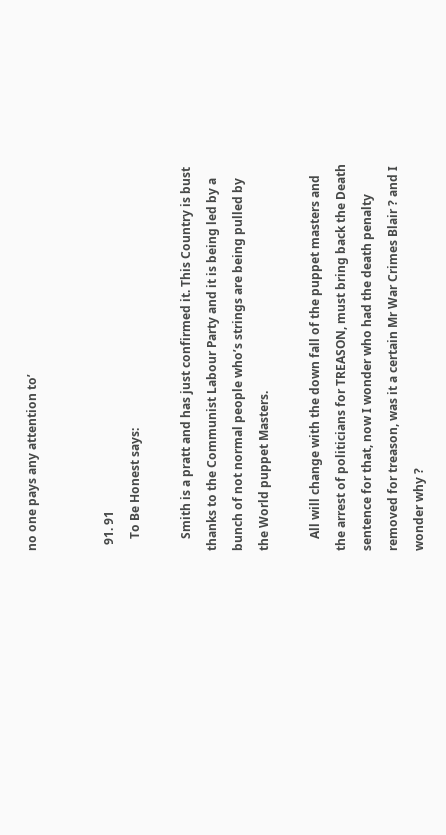no one pays any attention to’


  91. 91
    To Be Honest says:

    Smith is a pratt and has just confirmed it. This Country is bust thanks to the Communist Labour Party and it is being led by a bunch of not normal people who’s strings are being pulled by the World puppet Masters.

    All will change with the down fall of the puppet masters and the arrest of politicians for TREASON, must bring back the Death sentence for that, now I wonder who had the death penalty removed for treason, was it a certain Mr War Crimes Blair ? and I wonder why ?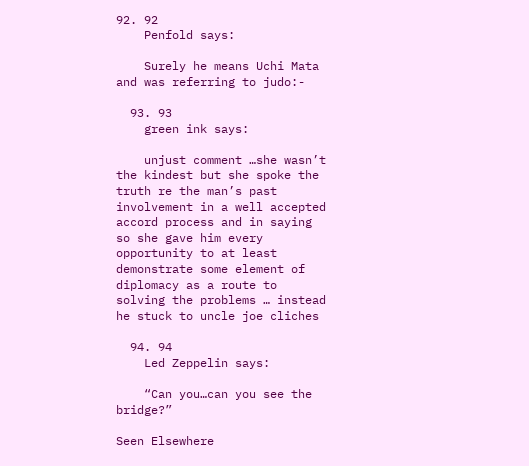92. 92
    Penfold says:

    Surely he means Uchi Mata and was referring to judo:-

  93. 93
    green ink says:

    unjust comment …she wasn’t the kindest but she spoke the truth re the man’s past involvement in a well accepted accord process and in saying so she gave him every opportunity to at least demonstrate some element of diplomacy as a route to solving the problems … instead he stuck to uncle joe cliches

  94. 94
    Led Zeppelin says:

    “Can you…can you see the bridge?”

Seen Elsewhere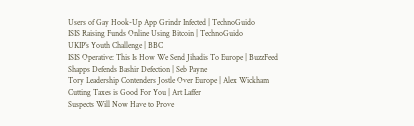Users of Gay Hook-Up App Grindr Infected | TechnoGuido
ISIS Raising Funds Online Using Bitcoin | TechnoGuido
UKIP’s Youth Challenge | BBC
ISIS Operative: This Is How We Send Jihadis To Europe | BuzzFeed
Shapps Defends Bashir Defection | Seb Payne
Tory Leadership Contenders Jostle Over Europe | Alex Wickham
Cutting Taxes is Good For You | Art Laffer
Suspects Will Now Have to Prove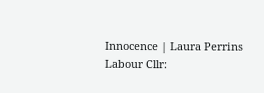Innocence | Laura Perrins
Labour Cllr: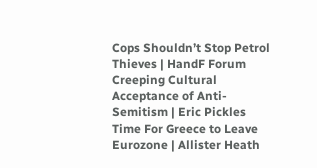Cops Shouldn’t Stop Petrol Thieves | HandF Forum
Creeping Cultural Acceptance of Anti-Semitism | Eric Pickles
Time For Greece to Leave Eurozone | Allister Heath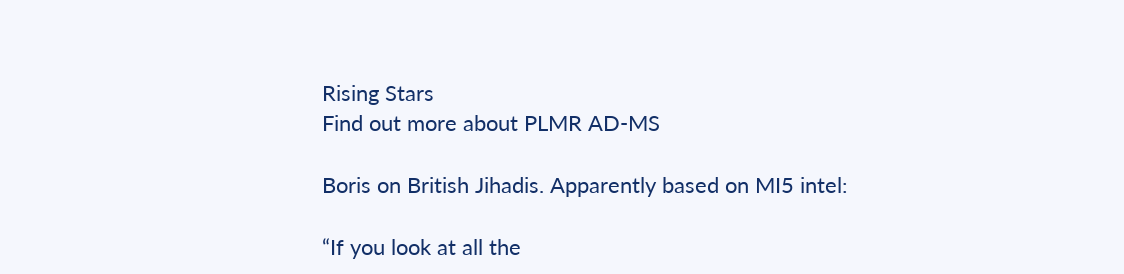Rising Stars
Find out more about PLMR AD-MS

Boris on British Jihadis. Apparently based on MI5 intel:

“If you look at all the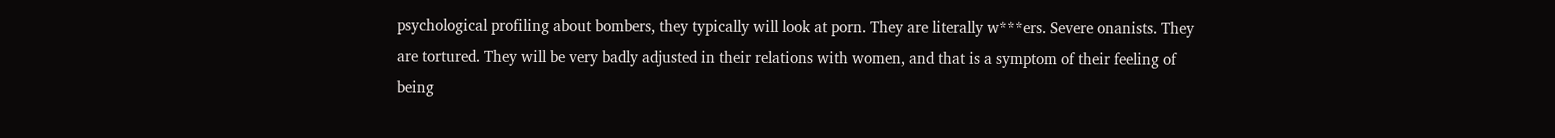psychological profiling about bombers, they typically will look at porn. They are literally w***ers. Severe onanists. They are tortured. They will be very badly adjusted in their relations with women, and that is a symptom of their feeling of being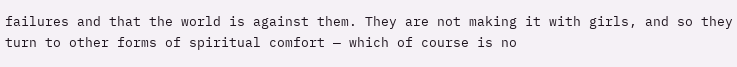failures and that the world is against them. They are not making it with girls, and so they turn to other forms of spiritual comfort — which of course is no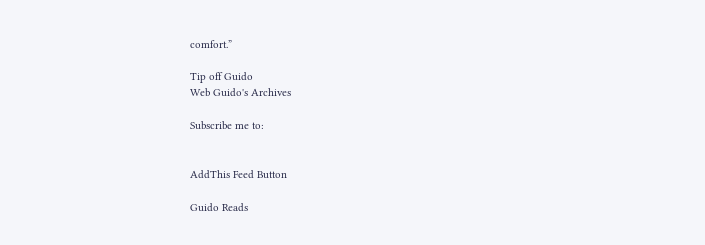comfort.”

Tip off Guido
Web Guido's Archives

Subscribe me to:


AddThis Feed Button

Guido Reads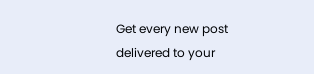Get every new post delivered to your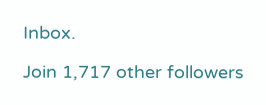Inbox.

Join 1,717 other followers